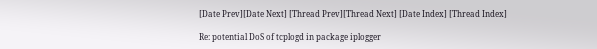[Date Prev][Date Next] [Thread Prev][Thread Next] [Date Index] [Thread Index]

Re: potential DoS of tcplogd in package iplogger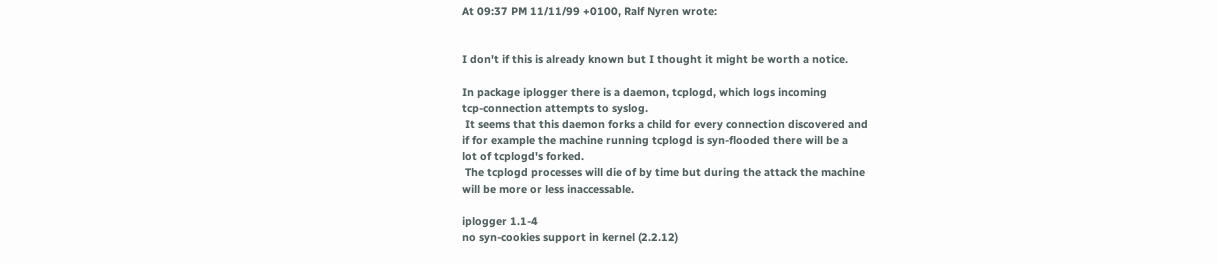At 09:37 PM 11/11/99 +0100, Ralf Nyren wrote:


I don't if this is already known but I thought it might be worth a notice.

In package iplogger there is a daemon, tcplogd, which logs incoming
tcp-connection attempts to syslog.
 It seems that this daemon forks a child for every connection discovered and
if for example the machine running tcplogd is syn-flooded there will be a
lot of tcplogd's forked.
 The tcplogd processes will die of by time but during the attack the machine
will be more or less inaccessable.

iplogger 1.1-4
no syn-cookies support in kernel (2.2.12)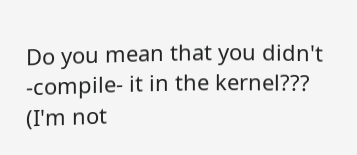Do you mean that you didn't -compile- it in the kernel???
(I'm not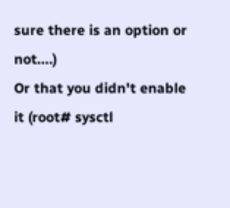sure there is an option or not....)
Or that you didn't enable it (root# sysctl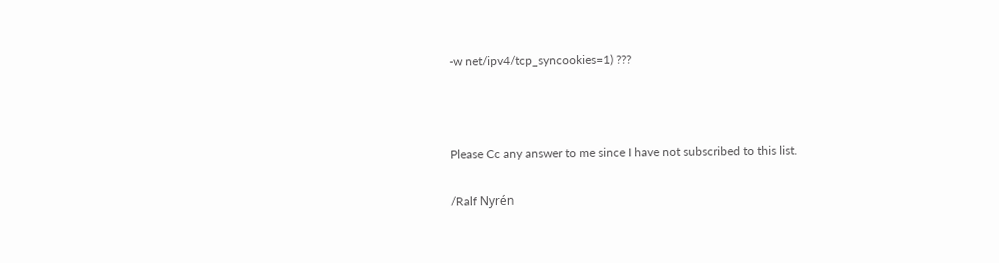-w net/ipv4/tcp_syncookies=1) ???



Please Cc any answer to me since I have not subscribed to this list.

/Ralf Nyrén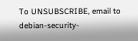To UNSUBSCRIBE, email to debian-security-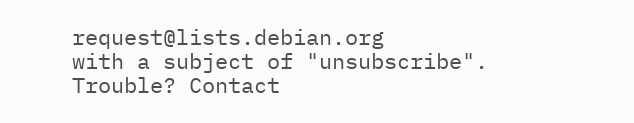request@lists.debian.org
with a subject of "unsubscribe". Trouble? Contact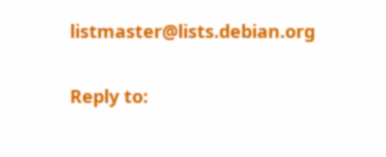listmaster@lists.debian.org

Reply to: